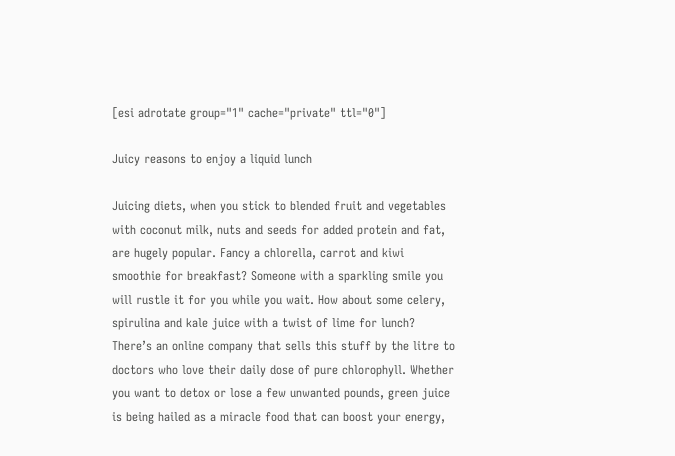[esi adrotate group="1" cache="private" ttl="0"]

Juicy reasons to enjoy a liquid lunch

Juicing diets, when you stick to blended fruit and vegetables with coconut milk, nuts and seeds for added protein and fat, are hugely popular. Fancy a chlorella, carrot and kiwi smoothie for breakfast? Someone with a sparkling smile you will rustle it for you while you wait. How about some celery, spirulina and kale juice with a twist of lime for lunch? There’s an online company that sells this stuff by the litre to doctors who love their daily dose of pure chlorophyll. Whether you want to detox or lose a few unwanted pounds, green juice is being hailed as a miracle food that can boost your energy,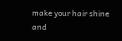make your hair shine and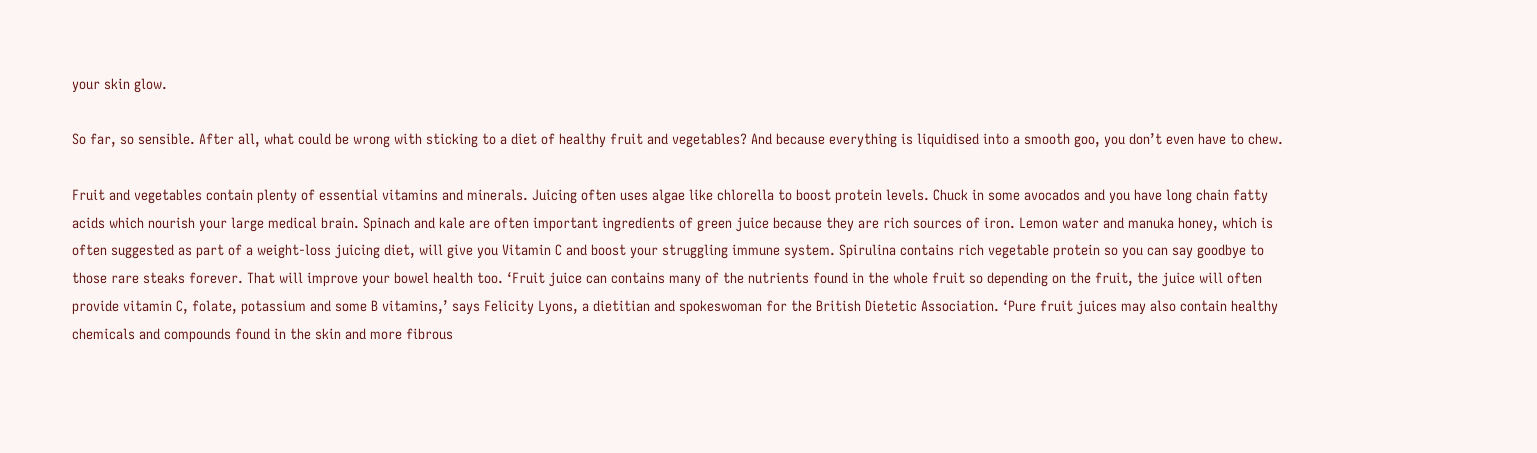your skin glow.

So far, so sensible. After all, what could be wrong with sticking to a diet of healthy fruit and vegetables? And because everything is liquidised into a smooth goo, you don’t even have to chew.

Fruit and vegetables contain plenty of essential vitamins and minerals. Juicing often uses algae like chlorella to boost protein levels. Chuck in some avocados and you have long chain fatty acids which nourish your large medical brain. Spinach and kale are often important ingredients of green juice because they are rich sources of iron. Lemon water and manuka honey, which is often suggested as part of a weight-loss juicing diet, will give you Vitamin C and boost your struggling immune system. Spirulina contains rich vegetable protein so you can say goodbye to those rare steaks forever. That will improve your bowel health too. ‘Fruit juice can contains many of the nutrients found in the whole fruit so depending on the fruit, the juice will often provide vitamin C, folate, potassium and some B vitamins,’ says Felicity Lyons, a dietitian and spokeswoman for the British Dietetic Association. ‘Pure fruit juices may also contain healthy chemicals and compounds found in the skin and more fibrous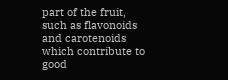part of the fruit, such as flavonoids and carotenoids which contribute to good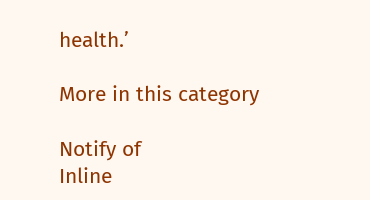health.’

More in this category

Notify of
Inline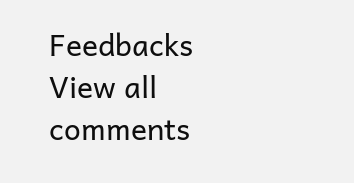Feedbacks
View all comments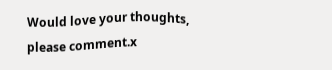Would love your thoughts, please comment.x